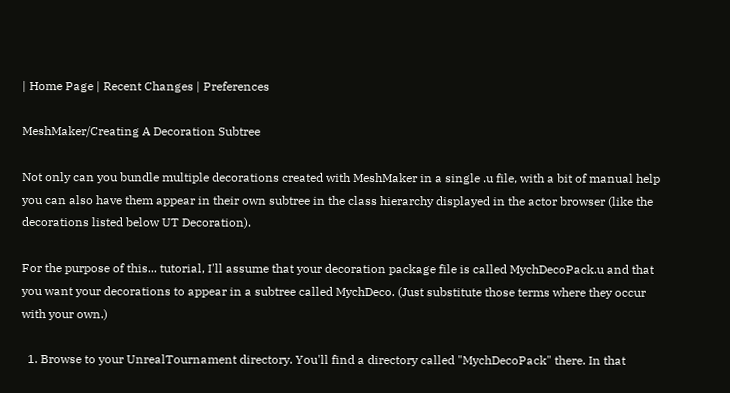| Home Page | Recent Changes | Preferences

MeshMaker/Creating A Decoration Subtree

Not only can you bundle multiple decorations created with MeshMaker in a single .u file, with a bit of manual help you can also have them appear in their own subtree in the class hierarchy displayed in the actor browser (like the decorations listed below UT Decoration).

For the purpose of this... tutorial, I'll assume that your decoration package file is called MychDecoPack.u and that you want your decorations to appear in a subtree called MychDeco. (Just substitute those terms where they occur with your own.)

  1. Browse to your UnrealTournament directory. You'll find a directory called "MychDecoPack" there. In that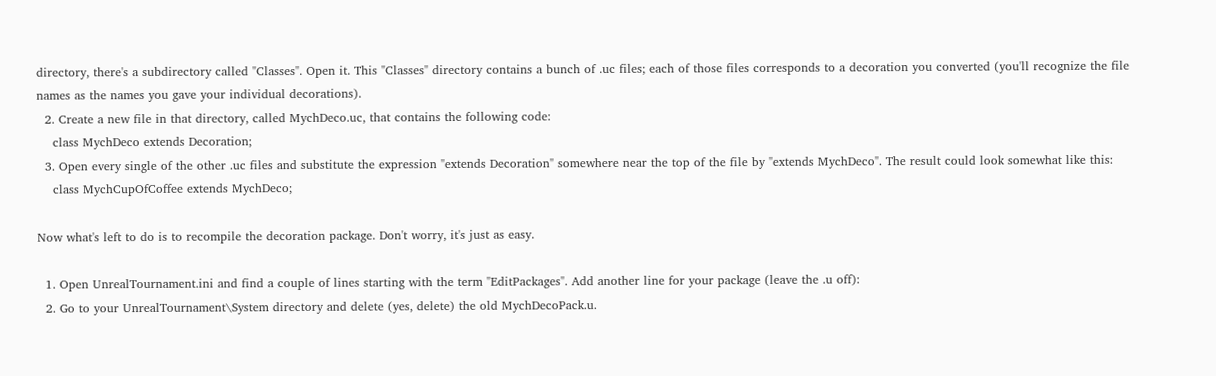directory, there's a subdirectory called "Classes". Open it. This "Classes" directory contains a bunch of .uc files; each of those files corresponds to a decoration you converted (you'll recognize the file names as the names you gave your individual decorations).
  2. Create a new file in that directory, called MychDeco.uc, that contains the following code:
    class MychDeco extends Decoration;
  3. Open every single of the other .uc files and substitute the expression "extends Decoration" somewhere near the top of the file by "extends MychDeco". The result could look somewhat like this:
    class MychCupOfCoffee extends MychDeco;

Now what's left to do is to recompile the decoration package. Don't worry, it's just as easy.

  1. Open UnrealTournament.ini and find a couple of lines starting with the term "EditPackages". Add another line for your package (leave the .u off):
  2. Go to your UnrealTournament\System directory and delete (yes, delete) the old MychDecoPack.u.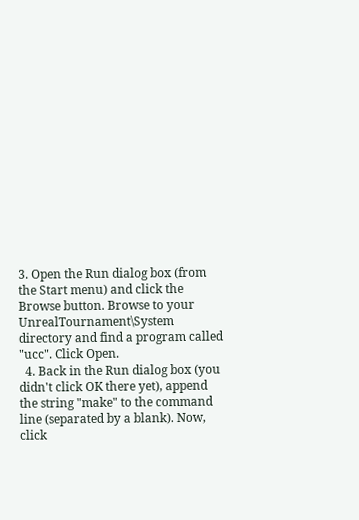3. Open the Run dialog box (from the Start menu) and click the Browse button. Browse to your UnrealTournament\System directory and find a program called "ucc". Click Open.
  4. Back in the Run dialog box (you didn't click OK there yet), append the string "make" to the command line (separated by a blank). Now, click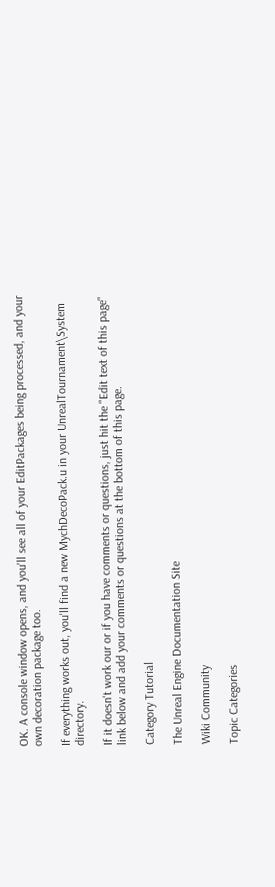OK. A console window opens, and you'll see all of your EditPackages being processed, and your own decoration package too.

If everything works out, you'll find a new MychDecoPack.u in your UnrealTournament\System directory.

If it doesn't work our or if you have comments or questions, just hit the "Edit text of this page" link below and add your comments or questions at the bottom of this page.

Category Tutorial

The Unreal Engine Documentation Site

Wiki Community

Topic Categories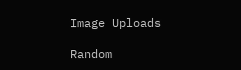Image Uploads

Random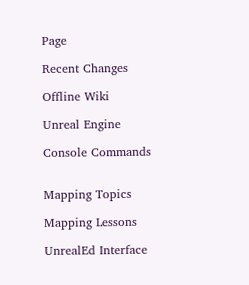Page

Recent Changes

Offline Wiki

Unreal Engine

Console Commands


Mapping Topics

Mapping Lessons

UnrealEd Interface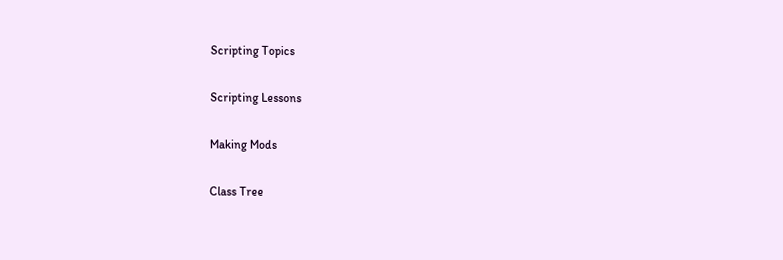Scripting Topics

Scripting Lessons

Making Mods

Class Tree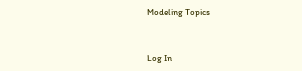Modeling Topics


Log In